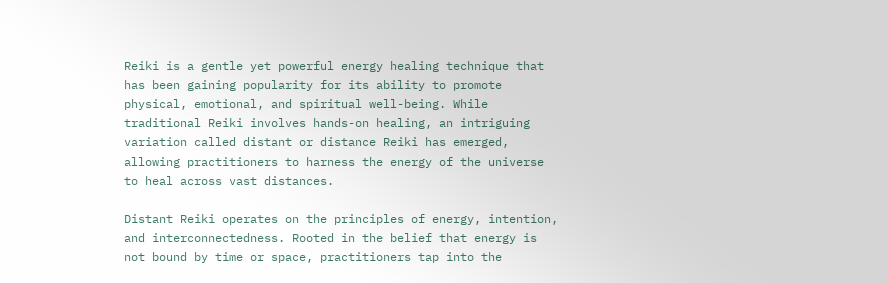Reiki is a gentle yet powerful energy healing technique that has been gaining popularity for its ability to promote physical, emotional, and spiritual well-being. While traditional Reiki involves hands-on healing, an intriguing variation called distant or distance Reiki has emerged, allowing practitioners to harness the energy of the universe to heal across vast distances.

Distant Reiki operates on the principles of energy, intention, and interconnectedness. Rooted in the belief that energy is not bound by time or space, practitioners tap into the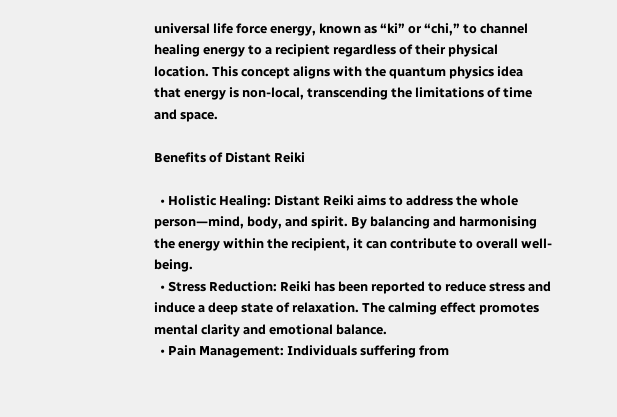universal life force energy, known as “ki” or “chi,” to channel healing energy to a recipient regardless of their physical location. This concept aligns with the quantum physics idea that energy is non-local, transcending the limitations of time and space.

Benefits of Distant Reiki

  • Holistic Healing: Distant Reiki aims to address the whole person—mind, body, and spirit. By balancing and harmonising the energy within the recipient, it can contribute to overall well-being.
  • Stress Reduction: Reiki has been reported to reduce stress and induce a deep state of relaxation. The calming effect promotes mental clarity and emotional balance.
  • Pain Management: Individuals suffering from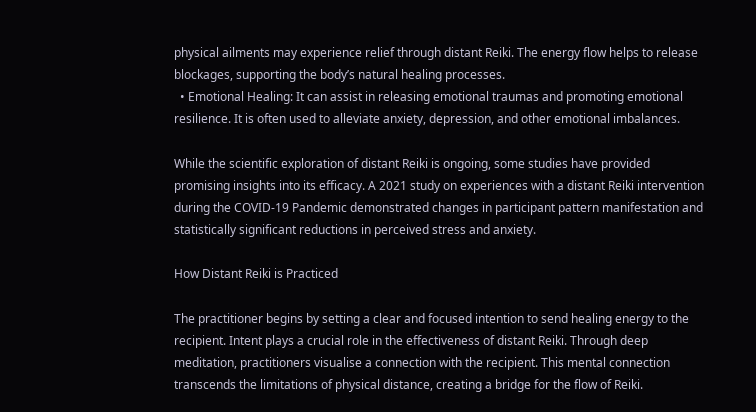physical ailments may experience relief through distant Reiki. The energy flow helps to release blockages, supporting the body’s natural healing processes.
  • Emotional Healing: It can assist in releasing emotional traumas and promoting emotional resilience. It is often used to alleviate anxiety, depression, and other emotional imbalances.

While the scientific exploration of distant Reiki is ongoing, some studies have provided promising insights into its efficacy. A 2021 study on experiences with a distant Reiki intervention during the COVID-19 Pandemic demonstrated changes in participant pattern manifestation and statistically significant reductions in perceived stress and anxiety.

How Distant Reiki is Practiced

The practitioner begins by setting a clear and focused intention to send healing energy to the recipient. Intent plays a crucial role in the effectiveness of distant Reiki. Through deep meditation, practitioners visualise a connection with the recipient. This mental connection transcends the limitations of physical distance, creating a bridge for the flow of Reiki.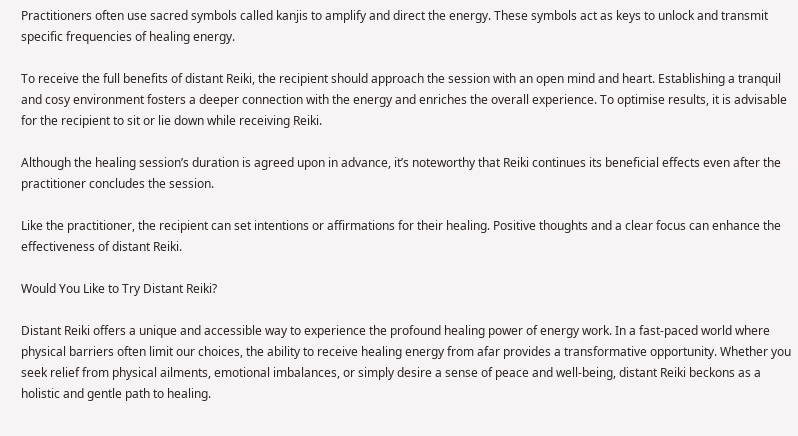Practitioners often use sacred symbols called kanjis to amplify and direct the energy. These symbols act as keys to unlock and transmit specific frequencies of healing energy.

To receive the full benefits of distant Reiki, the recipient should approach the session with an open mind and heart. Establishing a tranquil and cosy environment fosters a deeper connection with the energy and enriches the overall experience. To optimise results, it is advisable for the recipient to sit or lie down while receiving Reiki.

Although the healing session’s duration is agreed upon in advance, it’s noteworthy that Reiki continues its beneficial effects even after the practitioner concludes the session.

Like the practitioner, the recipient can set intentions or affirmations for their healing. Positive thoughts and a clear focus can enhance the effectiveness of distant Reiki.

Would You Like to Try Distant Reiki?

Distant Reiki offers a unique and accessible way to experience the profound healing power of energy work. In a fast-paced world where physical barriers often limit our choices, the ability to receive healing energy from afar provides a transformative opportunity. Whether you seek relief from physical ailments, emotional imbalances, or simply desire a sense of peace and well-being, distant Reiki beckons as a holistic and gentle path to healing.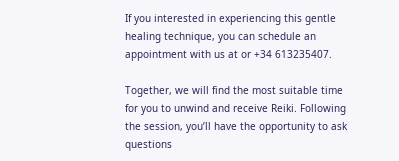If you interested in experiencing this gentle healing technique, you can schedule an appointment with us at or +34 613235407.

Together, we will find the most suitable time for you to unwind and receive Reiki. Following the session, you’ll have the opportunity to ask questions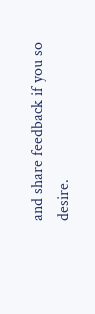and share feedback if you so desire.